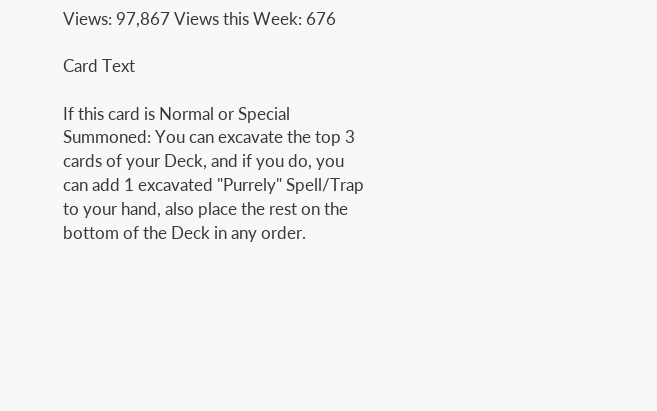Views: 97,867 Views this Week: 676

Card Text

If this card is Normal or Special Summoned: You can excavate the top 3 cards of your Deck, and if you do, you can add 1 excavated "Purrely" Spell/Trap to your hand, also place the rest on the bottom of the Deck in any order.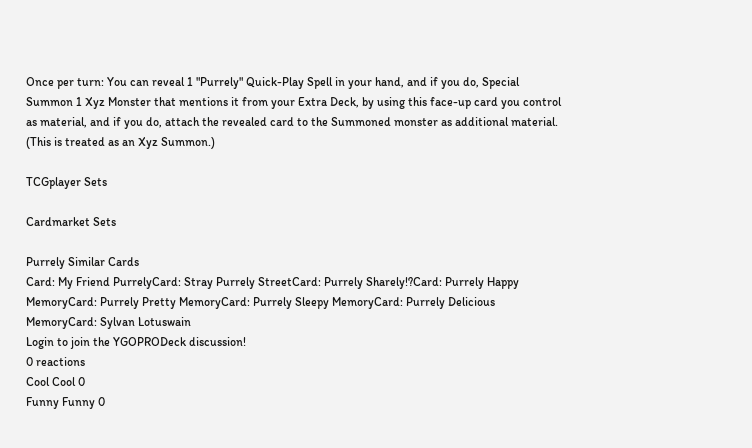Once per turn: You can reveal 1 "Purrely" Quick-Play Spell in your hand, and if you do, Special Summon 1 Xyz Monster that mentions it from your Extra Deck, by using this face-up card you control as material, and if you do, attach the revealed card to the Summoned monster as additional material. (This is treated as an Xyz Summon.)

TCGplayer Sets

Cardmarket Sets

Purrely Similar Cards
Card: My Friend PurrelyCard: Stray Purrely StreetCard: Purrely Sharely!?Card: Purrely Happy MemoryCard: Purrely Pretty MemoryCard: Purrely Sleepy MemoryCard: Purrely Delicious MemoryCard: Sylvan Lotuswain
Login to join the YGOPRODeck discussion!
0 reactions
Cool Cool 0
Funny Funny 0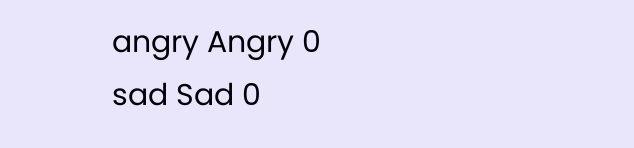angry Angry 0
sad Sad 0